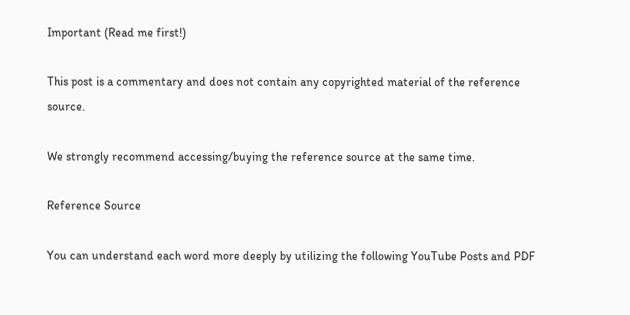Important (Read me first!)

This post is a commentary and does not contain any copyrighted material of the reference source.

We strongly recommend accessing/buying the reference source at the same time.

Reference Source

You can understand each word more deeply by utilizing the following YouTube Posts and PDF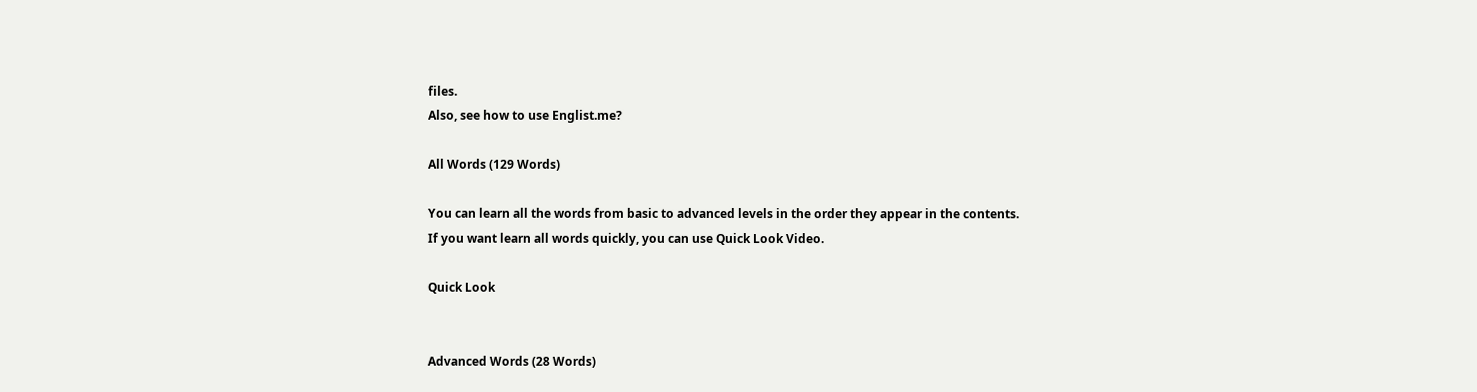files.
Also, see how to use Englist.me?

All Words (129 Words)

You can learn all the words from basic to advanced levels in the order they appear in the contents.
If you want learn all words quickly, you can use Quick Look Video.

Quick Look


Advanced Words (28 Words)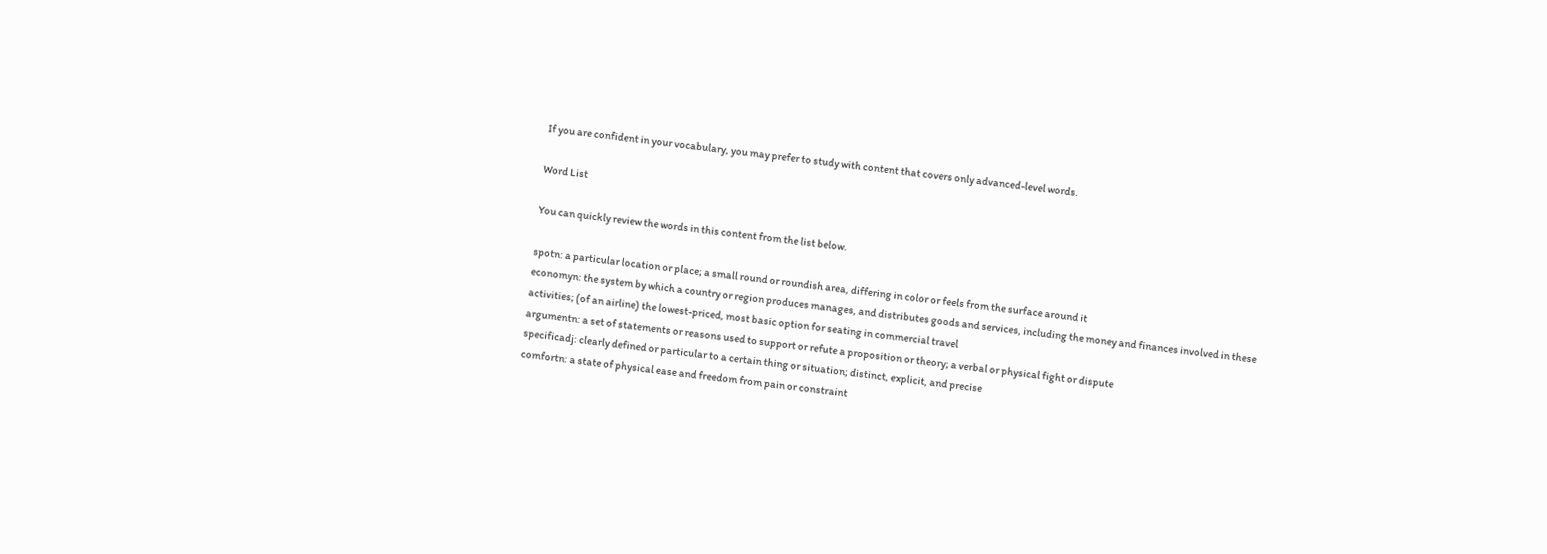If you are confident in your vocabulary, you may prefer to study with content that covers only advanced-level words.

Word List

You can quickly review the words in this content from the list below.

spotn: a particular location or place; a small round or roundish area, differing in color or feels from the surface around it
economyn: the system by which a country or region produces manages, and distributes goods and services, including the money and finances involved in these activities; (of an airline) the lowest-priced, most basic option for seating in commercial travel
argumentn: a set of statements or reasons used to support or refute a proposition or theory; a verbal or physical fight or dispute
specificadj: clearly defined or particular to a certain thing or situation; distinct, explicit, and precise
comfortn: a state of physical ease and freedom from pain or constraint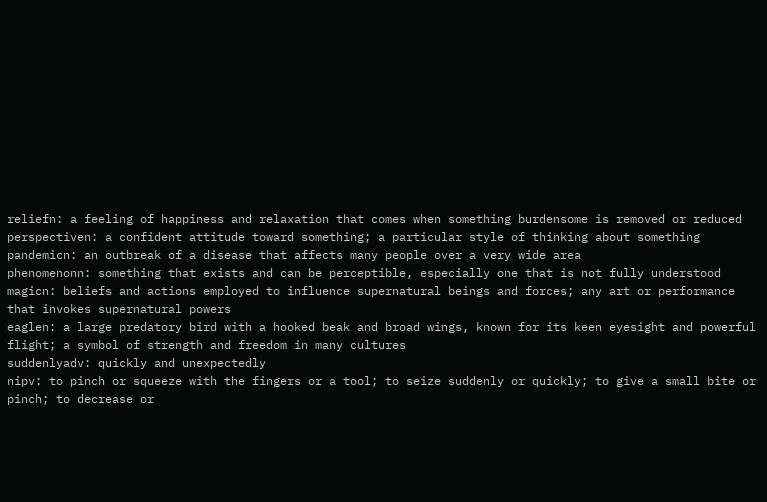reliefn: a feeling of happiness and relaxation that comes when something burdensome is removed or reduced
perspectiven: a confident attitude toward something; a particular style of thinking about something
pandemicn: an outbreak of a disease that affects many people over a very wide area
phenomenonn: something that exists and can be perceptible, especially one that is not fully understood
magicn: beliefs and actions employed to influence supernatural beings and forces; any art or performance that invokes supernatural powers
eaglen: a large predatory bird with a hooked beak and broad wings, known for its keen eyesight and powerful flight; a symbol of strength and freedom in many cultures
suddenlyadv: quickly and unexpectedly
nipv: to pinch or squeeze with the fingers or a tool; to seize suddenly or quickly; to give a small bite or pinch; to decrease or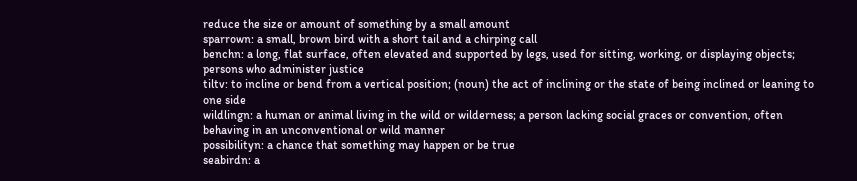reduce the size or amount of something by a small amount
sparrown: a small, brown bird with a short tail and a chirping call
benchn: a long, flat surface, often elevated and supported by legs, used for sitting, working, or displaying objects; persons who administer justice
tiltv: to incline or bend from a vertical position; (noun) the act of inclining or the state of being inclined or leaning to one side
wildlingn: a human or animal living in the wild or wilderness; a person lacking social graces or convention, often behaving in an unconventional or wild manner
possibilityn: a chance that something may happen or be true
seabirdn: a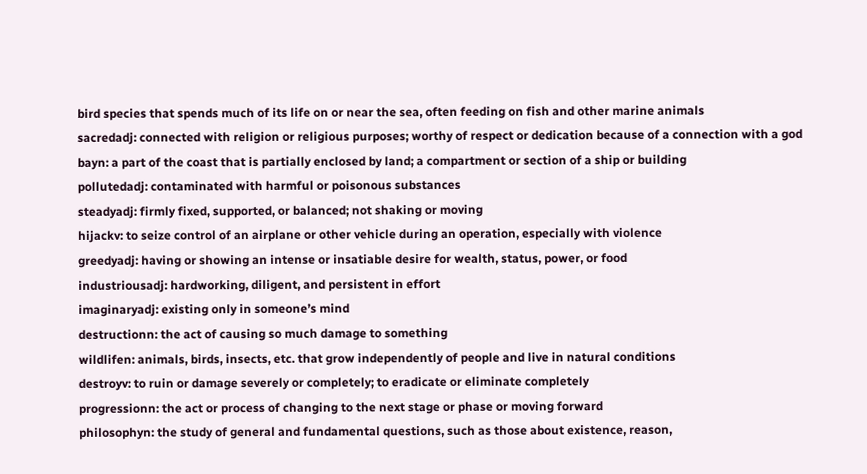bird species that spends much of its life on or near the sea, often feeding on fish and other marine animals
sacredadj: connected with religion or religious purposes; worthy of respect or dedication because of a connection with a god
bayn: a part of the coast that is partially enclosed by land; a compartment or section of a ship or building
pollutedadj: contaminated with harmful or poisonous substances
steadyadj: firmly fixed, supported, or balanced; not shaking or moving
hijackv: to seize control of an airplane or other vehicle during an operation, especially with violence
greedyadj: having or showing an intense or insatiable desire for wealth, status, power, or food
industriousadj: hardworking, diligent, and persistent in effort
imaginaryadj: existing only in someone’s mind
destructionn: the act of causing so much damage to something
wildlifen: animals, birds, insects, etc. that grow independently of people and live in natural conditions
destroyv: to ruin or damage severely or completely; to eradicate or eliminate completely
progressionn: the act or process of changing to the next stage or phase or moving forward
philosophyn: the study of general and fundamental questions, such as those about existence, reason,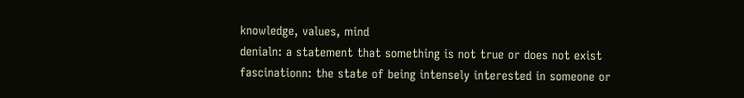knowledge, values, mind
denialn: a statement that something is not true or does not exist
fascinationn: the state of being intensely interested in someone or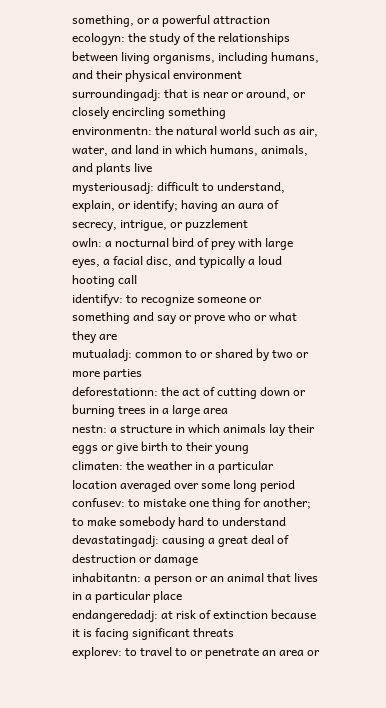something, or a powerful attraction
ecologyn: the study of the relationships between living organisms, including humans, and their physical environment
surroundingadj: that is near or around, or closely encircling something
environmentn: the natural world such as air, water, and land in which humans, animals, and plants live
mysteriousadj: difficult to understand, explain, or identify; having an aura of secrecy, intrigue, or puzzlement
owln: a nocturnal bird of prey with large eyes, a facial disc, and typically a loud hooting call
identifyv: to recognize someone or something and say or prove who or what they are
mutualadj: common to or shared by two or more parties
deforestationn: the act of cutting down or burning trees in a large area
nestn: a structure in which animals lay their eggs or give birth to their young
climaten: the weather in a particular location averaged over some long period
confusev: to mistake one thing for another; to make somebody hard to understand
devastatingadj: causing a great deal of destruction or damage
inhabitantn: a person or an animal that lives in a particular place
endangeredadj: at risk of extinction because it is facing significant threats
explorev: to travel to or penetrate an area or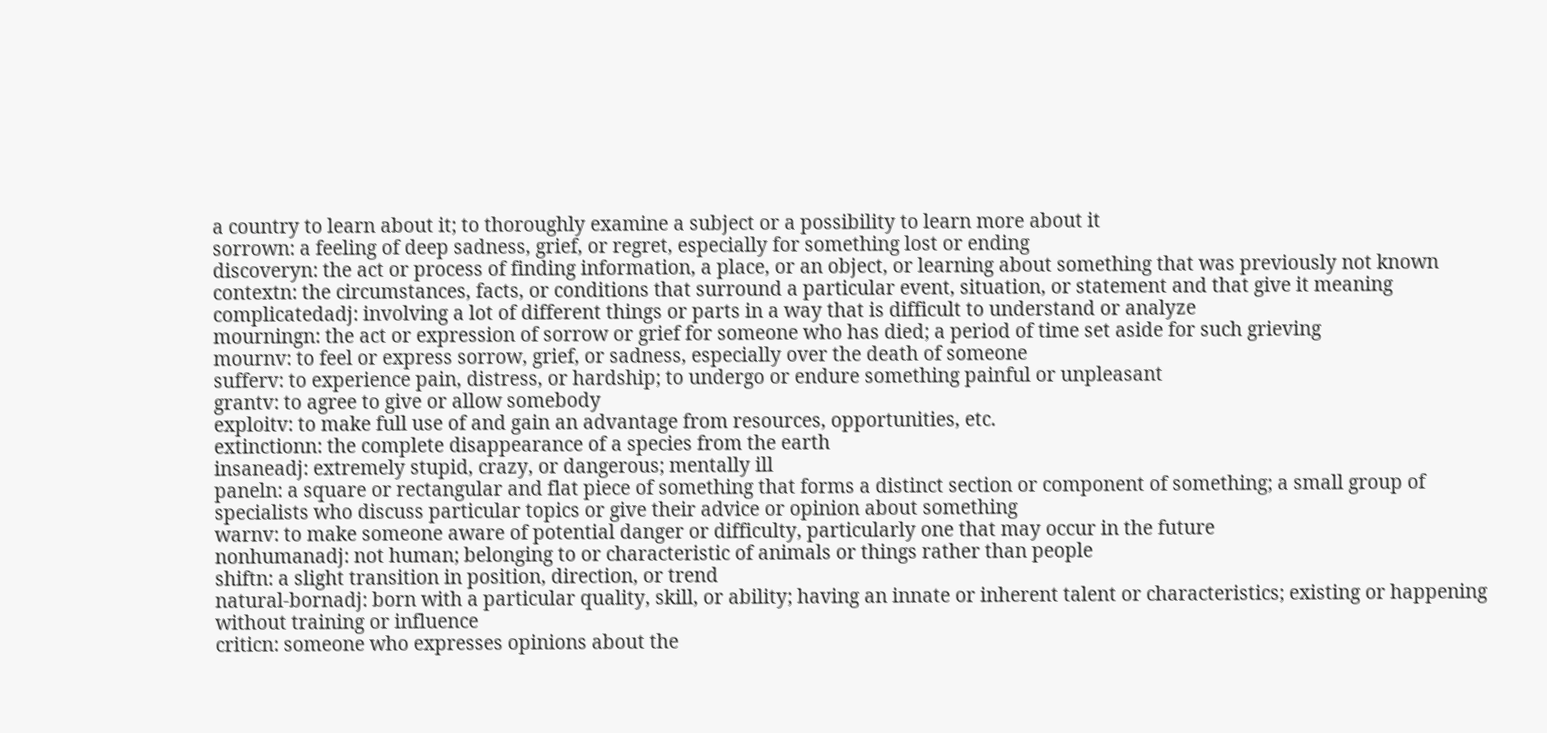a country to learn about it; to thoroughly examine a subject or a possibility to learn more about it
sorrown: a feeling of deep sadness, grief, or regret, especially for something lost or ending
discoveryn: the act or process of finding information, a place, or an object, or learning about something that was previously not known
contextn: the circumstances, facts, or conditions that surround a particular event, situation, or statement and that give it meaning
complicatedadj: involving a lot of different things or parts in a way that is difficult to understand or analyze
mourningn: the act or expression of sorrow or grief for someone who has died; a period of time set aside for such grieving
mournv: to feel or express sorrow, grief, or sadness, especially over the death of someone
sufferv: to experience pain, distress, or hardship; to undergo or endure something painful or unpleasant
grantv: to agree to give or allow somebody
exploitv: to make full use of and gain an advantage from resources, opportunities, etc.
extinctionn: the complete disappearance of a species from the earth
insaneadj: extremely stupid, crazy, or dangerous; mentally ill
paneln: a square or rectangular and flat piece of something that forms a distinct section or component of something; a small group of specialists who discuss particular topics or give their advice or opinion about something
warnv: to make someone aware of potential danger or difficulty, particularly one that may occur in the future
nonhumanadj: not human; belonging to or characteristic of animals or things rather than people
shiftn: a slight transition in position, direction, or trend
natural-bornadj: born with a particular quality, skill, or ability; having an innate or inherent talent or characteristics; existing or happening without training or influence
criticn: someone who expresses opinions about the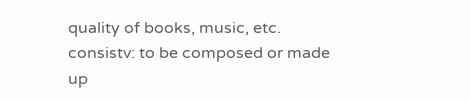quality of books, music, etc.
consistv: to be composed or made up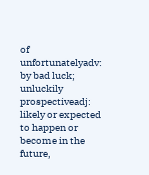of
unfortunatelyadv: by bad luck; unluckily
prospectiveadj: likely or expected to happen or become in the future,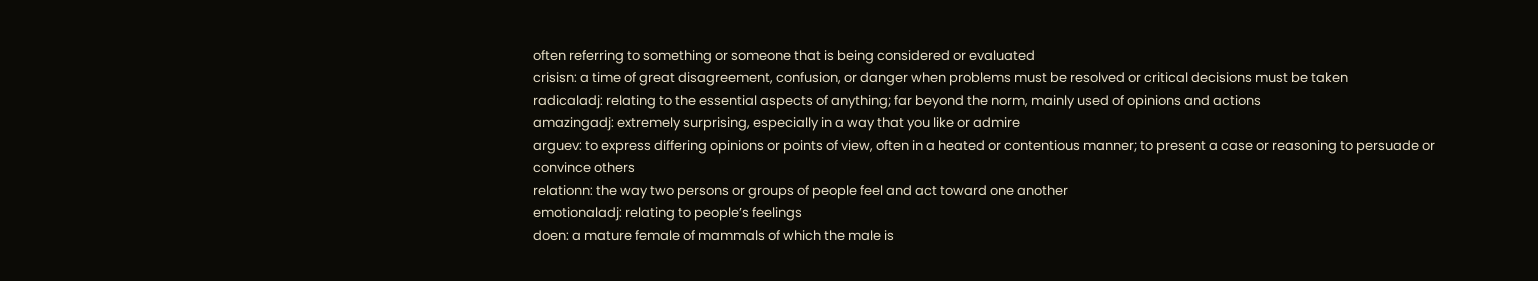often referring to something or someone that is being considered or evaluated
crisisn: a time of great disagreement, confusion, or danger when problems must be resolved or critical decisions must be taken
radicaladj: relating to the essential aspects of anything; far beyond the norm, mainly used of opinions and actions
amazingadj: extremely surprising, especially in a way that you like or admire
arguev: to express differing opinions or points of view, often in a heated or contentious manner; to present a case or reasoning to persuade or convince others
relationn: the way two persons or groups of people feel and act toward one another
emotionaladj: relating to people’s feelings
doen: a mature female of mammals of which the male is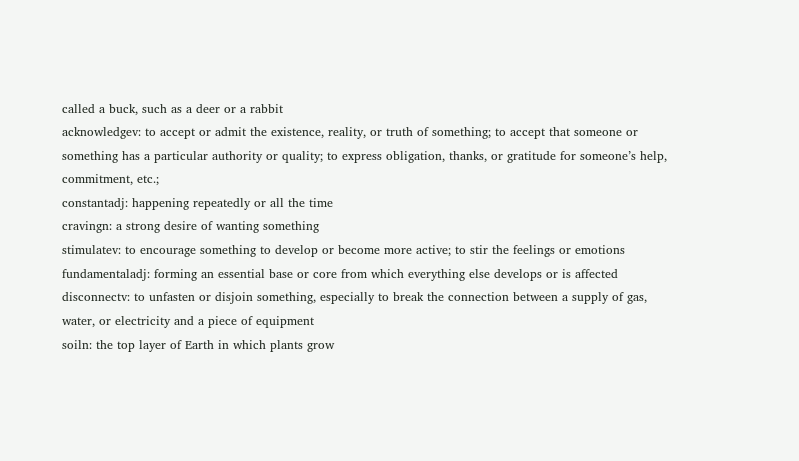called a buck, such as a deer or a rabbit
acknowledgev: to accept or admit the existence, reality, or truth of something; to accept that someone or something has a particular authority or quality; to express obligation, thanks, or gratitude for someone’s help, commitment, etc.;
constantadj: happening repeatedly or all the time
cravingn: a strong desire of wanting something
stimulatev: to encourage something to develop or become more active; to stir the feelings or emotions
fundamentaladj: forming an essential base or core from which everything else develops or is affected
disconnectv: to unfasten or disjoin something, especially to break the connection between a supply of gas, water, or electricity and a piece of equipment
soiln: the top layer of Earth in which plants grow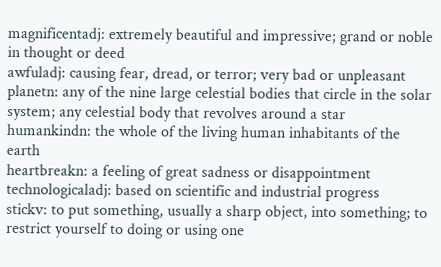magnificentadj: extremely beautiful and impressive; grand or noble in thought or deed
awfuladj: causing fear, dread, or terror; very bad or unpleasant
planetn: any of the nine large celestial bodies that circle in the solar system; any celestial body that revolves around a star
humankindn: the whole of the living human inhabitants of the earth
heartbreakn: a feeling of great sadness or disappointment
technologicaladj: based on scientific and industrial progress
stickv: to put something, usually a sharp object, into something; to restrict yourself to doing or using one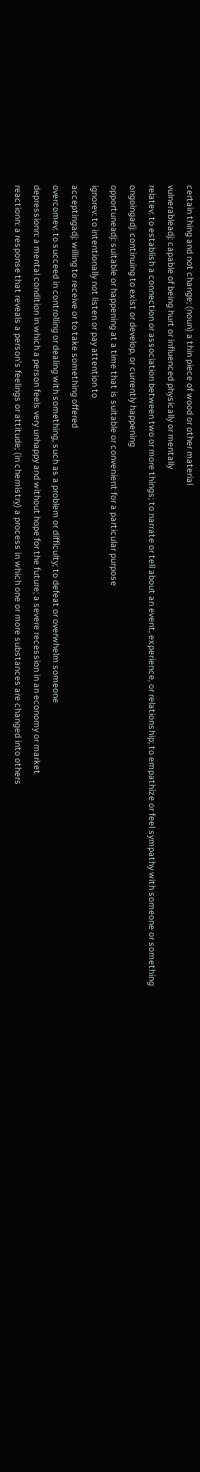certain thing and not change; (noun) a thin piece of wood or other material
vulnerableadj: capable of being hurt or influenced physically or mentally
relatev: to establish a connection or association between two or more things; to narrate or tell about an event, experience, or relationship; to empathize or feel sympathy with someone or something
ongoingadj: continuing to exist or develop, or currently happening
opportuneadj: suitable or happening at a time that is suitable or convenient for a particular purpose
ignorev: to intentionally not listen or pay attention to
acceptingadj: willing to receive or to take something offered
overcomev: to succeed in controlling or dealing with something, such as a problem or difficulty; to defeat or overwhelm someone
depressionn: a mental condition in which a person feels very unhappy and without hope for the future; a severe recession in an economy or market
reactionn: a response that reveals a person’s feelings or attitude; (in chemistry) a process in which one or more substances are changed into others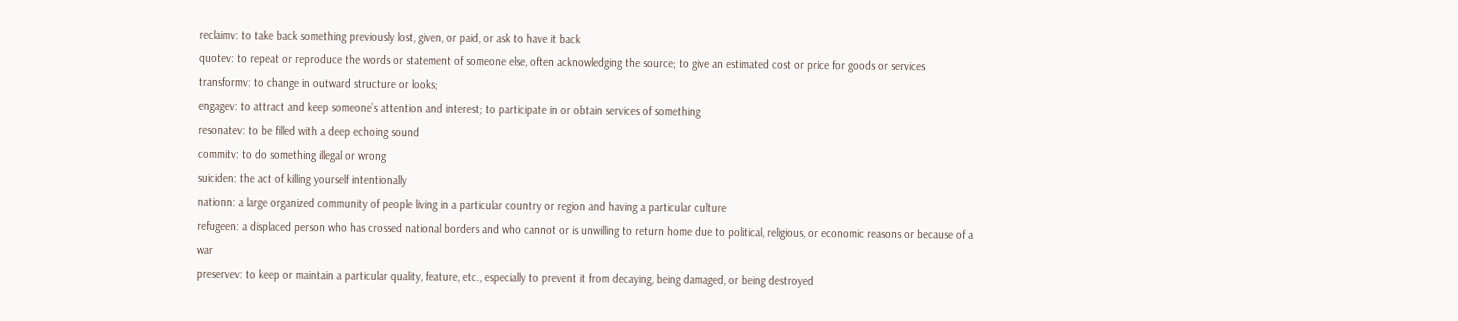reclaimv: to take back something previously lost, given, or paid, or ask to have it back
quotev: to repeat or reproduce the words or statement of someone else, often acknowledging the source; to give an estimated cost or price for goods or services
transformv: to change in outward structure or looks;
engagev: to attract and keep someone’s attention and interest; to participate in or obtain services of something
resonatev: to be filled with a deep echoing sound
commitv: to do something illegal or wrong
suiciden: the act of killing yourself intentionally
nationn: a large organized community of people living in a particular country or region and having a particular culture
refugeen: a displaced person who has crossed national borders and who cannot or is unwilling to return home due to political, religious, or economic reasons or because of a war
preservev: to keep or maintain a particular quality, feature, etc., especially to prevent it from decaying, being damaged, or being destroyed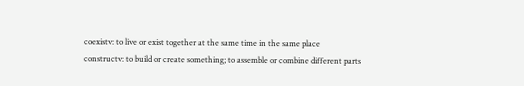coexistv: to live or exist together at the same time in the same place
constructv: to build or create something; to assemble or combine different parts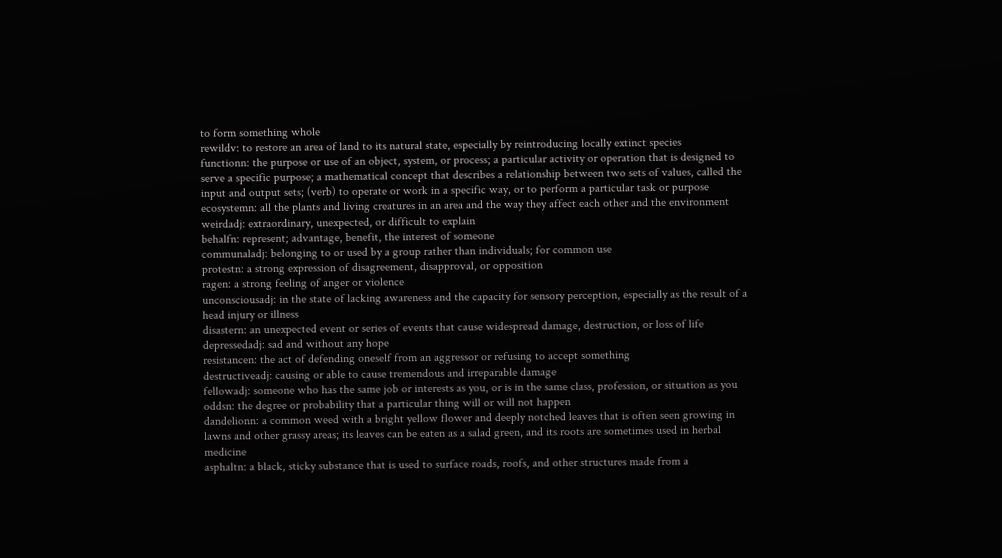to form something whole
rewildv: to restore an area of land to its natural state, especially by reintroducing locally extinct species
functionn: the purpose or use of an object, system, or process; a particular activity or operation that is designed to serve a specific purpose; a mathematical concept that describes a relationship between two sets of values, called the input and output sets; (verb) to operate or work in a specific way, or to perform a particular task or purpose
ecosystemn: all the plants and living creatures in an area and the way they affect each other and the environment
weirdadj: extraordinary, unexpected, or difficult to explain
behalfn: represent; advantage, benefit, the interest of someone
communaladj: belonging to or used by a group rather than individuals; for common use
protestn: a strong expression of disagreement, disapproval, or opposition
ragen: a strong feeling of anger or violence
unconsciousadj: in the state of lacking awareness and the capacity for sensory perception, especially as the result of a head injury or illness
disastern: an unexpected event or series of events that cause widespread damage, destruction, or loss of life
depressedadj: sad and without any hope
resistancen: the act of defending oneself from an aggressor or refusing to accept something
destructiveadj: causing or able to cause tremendous and irreparable damage
fellowadj: someone who has the same job or interests as you, or is in the same class, profession, or situation as you
oddsn: the degree or probability that a particular thing will or will not happen
dandelionn: a common weed with a bright yellow flower and deeply notched leaves that is often seen growing in lawns and other grassy areas; its leaves can be eaten as a salad green, and its roots are sometimes used in herbal medicine
asphaltn: a black, sticky substance that is used to surface roads, roofs, and other structures made from a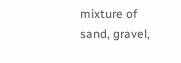mixture of sand, gravel,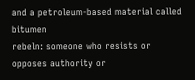and a petroleum-based material called bitumen
rebeln: someone who resists or opposes authority or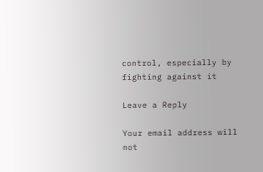control, especially by fighting against it

Leave a Reply

Your email address will not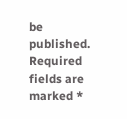be published. Required fields are marked *